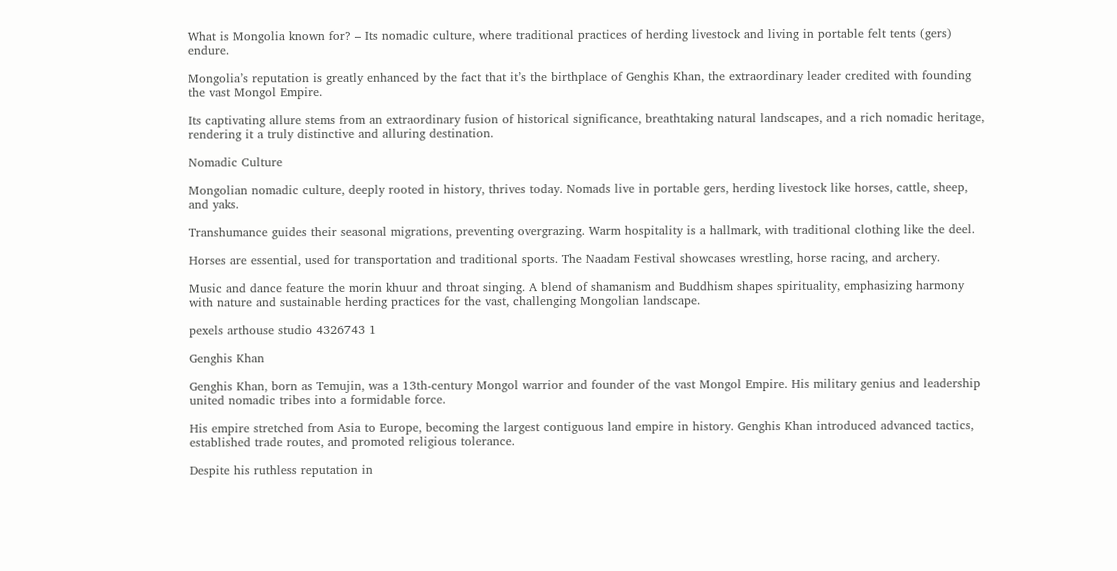What is Mongolia known for? – Its nomadic culture, where traditional practices of herding livestock and living in portable felt tents (gers) endure.

Mongolia’s reputation is greatly enhanced by the fact that it’s the birthplace of Genghis Khan, the extraordinary leader credited with founding the vast Mongol Empire.

Its captivating allure stems from an extraordinary fusion of historical significance, breathtaking natural landscapes, and a rich nomadic heritage, rendering it a truly distinctive and alluring destination.

Nomadic Culture

Mongolian nomadic culture, deeply rooted in history, thrives today. Nomads live in portable gers, herding livestock like horses, cattle, sheep, and yaks.

Transhumance guides their seasonal migrations, preventing overgrazing. Warm hospitality is a hallmark, with traditional clothing like the deel.

Horses are essential, used for transportation and traditional sports. The Naadam Festival showcases wrestling, horse racing, and archery.

Music and dance feature the morin khuur and throat singing. A blend of shamanism and Buddhism shapes spirituality, emphasizing harmony with nature and sustainable herding practices for the vast, challenging Mongolian landscape.

pexels arthouse studio 4326743 1

Genghis Khan

Genghis Khan, born as Temujin, was a 13th-century Mongol warrior and founder of the vast Mongol Empire. His military genius and leadership united nomadic tribes into a formidable force.

His empire stretched from Asia to Europe, becoming the largest contiguous land empire in history. Genghis Khan introduced advanced tactics, established trade routes, and promoted religious tolerance.

Despite his ruthless reputation in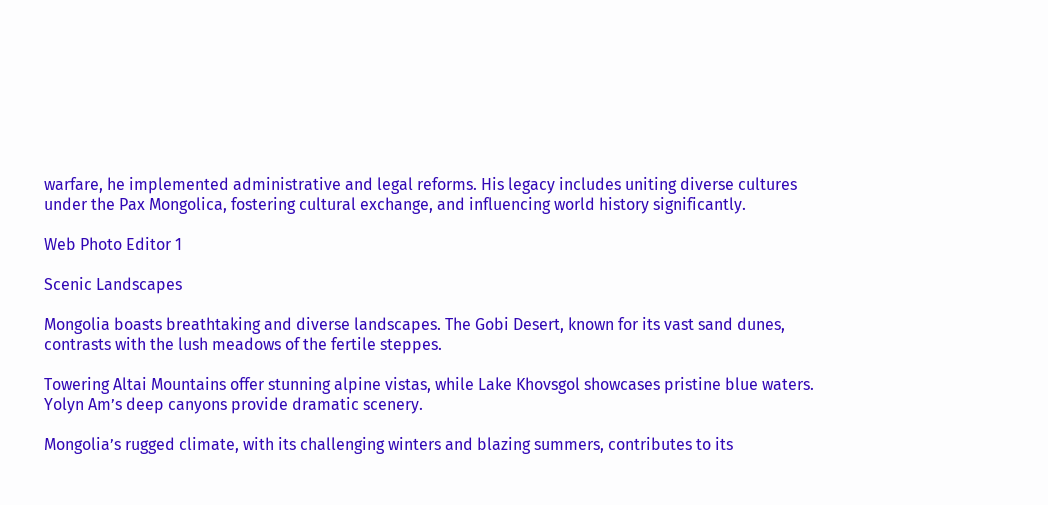warfare, he implemented administrative and legal reforms. His legacy includes uniting diverse cultures under the Pax Mongolica, fostering cultural exchange, and influencing world history significantly.

Web Photo Editor 1

Scenic Landscapes

Mongolia boasts breathtaking and diverse landscapes. The Gobi Desert, known for its vast sand dunes, contrasts with the lush meadows of the fertile steppes.

Towering Altai Mountains offer stunning alpine vistas, while Lake Khovsgol showcases pristine blue waters. Yolyn Am’s deep canyons provide dramatic scenery.

Mongolia’s rugged climate, with its challenging winters and blazing summers, contributes to its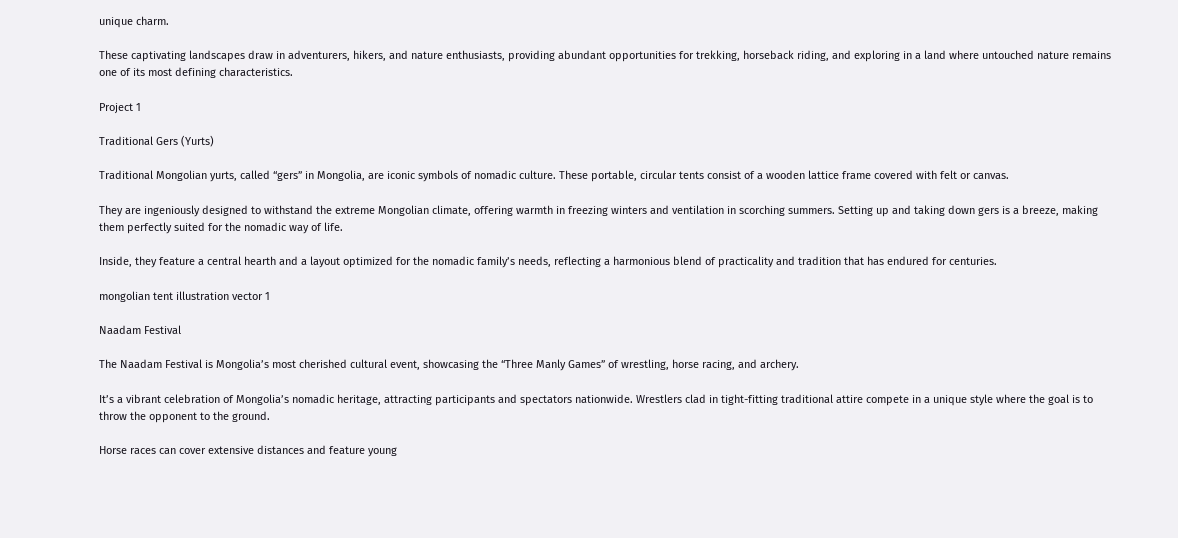unique charm.

These captivating landscapes draw in adventurers, hikers, and nature enthusiasts, providing abundant opportunities for trekking, horseback riding, and exploring in a land where untouched nature remains one of its most defining characteristics.

Project 1

Traditional Gers (Yurts)

Traditional Mongolian yurts, called “gers” in Mongolia, are iconic symbols of nomadic culture. These portable, circular tents consist of a wooden lattice frame covered with felt or canvas.

They are ingeniously designed to withstand the extreme Mongolian climate, offering warmth in freezing winters and ventilation in scorching summers. Setting up and taking down gers is a breeze, making them perfectly suited for the nomadic way of life.

Inside, they feature a central hearth and a layout optimized for the nomadic family’s needs, reflecting a harmonious blend of practicality and tradition that has endured for centuries.

mongolian tent illustration vector 1

Naadam Festival

The Naadam Festival is Mongolia’s most cherished cultural event, showcasing the “Three Manly Games” of wrestling, horse racing, and archery.

It’s a vibrant celebration of Mongolia’s nomadic heritage, attracting participants and spectators nationwide. Wrestlers clad in tight-fitting traditional attire compete in a unique style where the goal is to throw the opponent to the ground.

Horse races can cover extensive distances and feature young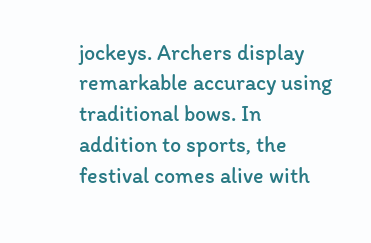jockeys. Archers display remarkable accuracy using traditional bows. In addition to sports, the festival comes alive with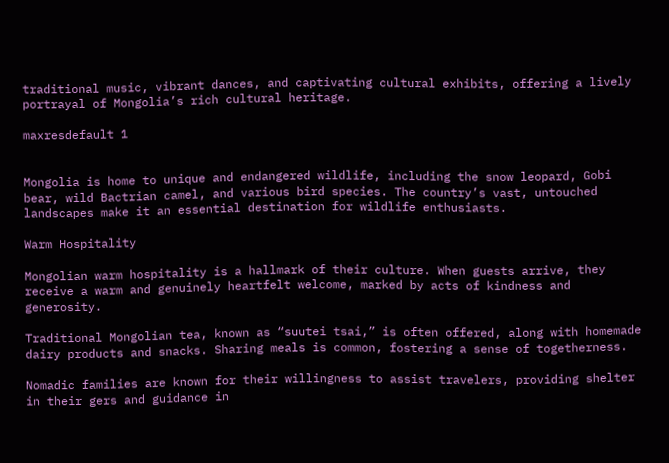traditional music, vibrant dances, and captivating cultural exhibits, offering a lively portrayal of Mongolia’s rich cultural heritage.

maxresdefault 1


Mongolia is home to unique and endangered wildlife, including the snow leopard, Gobi bear, wild Bactrian camel, and various bird species. The country’s vast, untouched landscapes make it an essential destination for wildlife enthusiasts.

Warm Hospitality

Mongolian warm hospitality is a hallmark of their culture. When guests arrive, they receive a warm and genuinely heartfelt welcome, marked by acts of kindness and generosity.

Traditional Mongolian tea, known as “suutei tsai,” is often offered, along with homemade dairy products and snacks. Sharing meals is common, fostering a sense of togetherness.

Nomadic families are known for their willingness to assist travelers, providing shelter in their gers and guidance in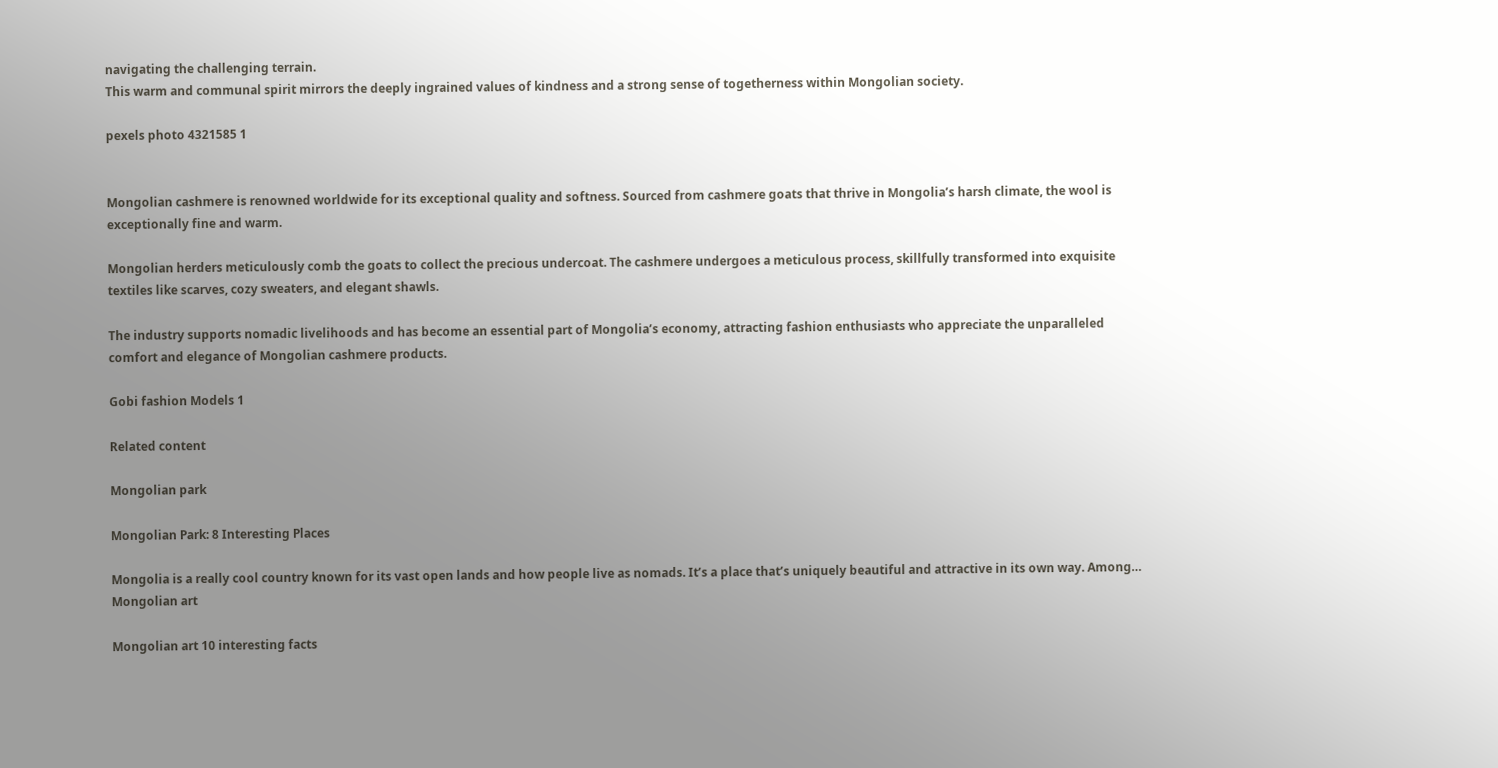navigating the challenging terrain.
This warm and communal spirit mirrors the deeply ingrained values of kindness and a strong sense of togetherness within Mongolian society.

pexels photo 4321585 1


Mongolian cashmere is renowned worldwide for its exceptional quality and softness. Sourced from cashmere goats that thrive in Mongolia’s harsh climate, the wool is exceptionally fine and warm.

Mongolian herders meticulously comb the goats to collect the precious undercoat. The cashmere undergoes a meticulous process, skillfully transformed into exquisite textiles like scarves, cozy sweaters, and elegant shawls.

The industry supports nomadic livelihoods and has become an essential part of Mongolia’s economy, attracting fashion enthusiasts who appreciate the unparalleled comfort and elegance of Mongolian cashmere products.

Gobi fashion Models 1

Related content

Mongolian park

Mongolian Park: 8 Interesting Places

Mongolia is a really cool country known for its vast open lands and how people live as nomads. It’s a place that’s uniquely beautiful and attractive in its own way. Among…
Mongolian art

Mongolian art 10 interesting facts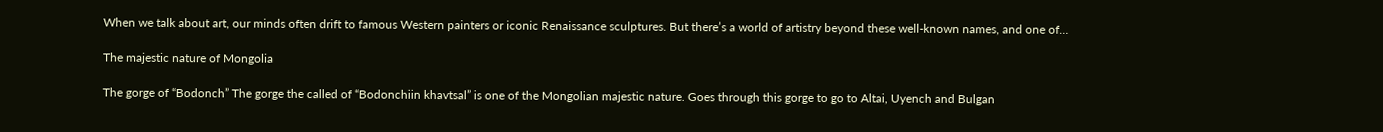When we talk about art, our minds often drift to famous Western painters or iconic Renaissance sculptures. But there’s a world of artistry beyond these well-known names, and one of…

The majestic nature of Mongolia

The gorge of “Bodonch” The gorge the called of “Bodonchiin khavtsal” is one of the Mongolian majestic nature. Goes through this gorge to go to Altai, Uyench and Bulgan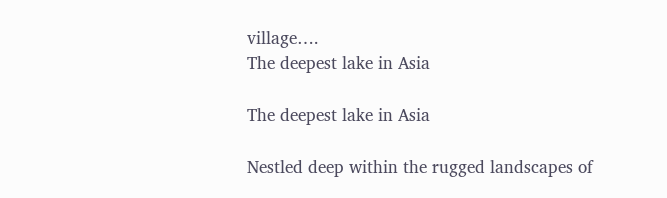village….
The deepest lake in Asia

The deepest lake in Asia

Nestled deep within the rugged landscapes of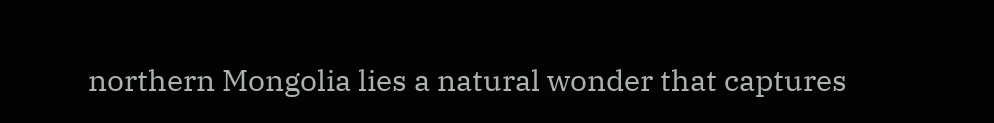northern Mongolia lies a natural wonder that captures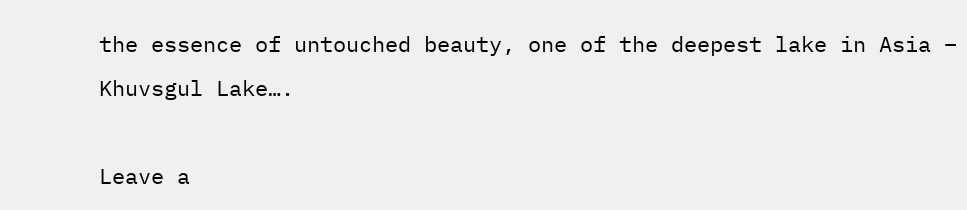the essence of untouched beauty, one of the deepest lake in Asia – Khuvsgul Lake….

Leave a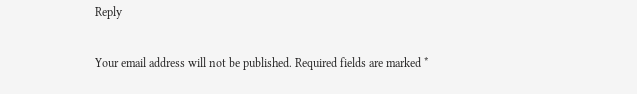Reply

Your email address will not be published. Required fields are marked *